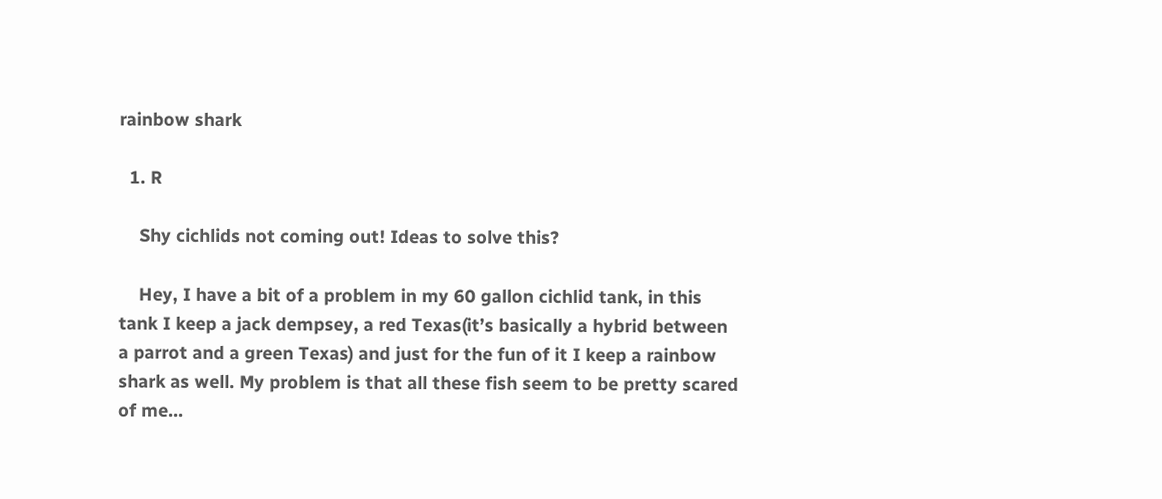rainbow shark

  1. R

    Shy cichlids not coming out! Ideas to solve this?

    Hey, I have a bit of a problem in my 60 gallon cichlid tank, in this tank I keep a jack dempsey, a red Texas(it’s basically a hybrid between a parrot and a green Texas) and just for the fun of it I keep a rainbow shark as well. My problem is that all these fish seem to be pretty scared of me...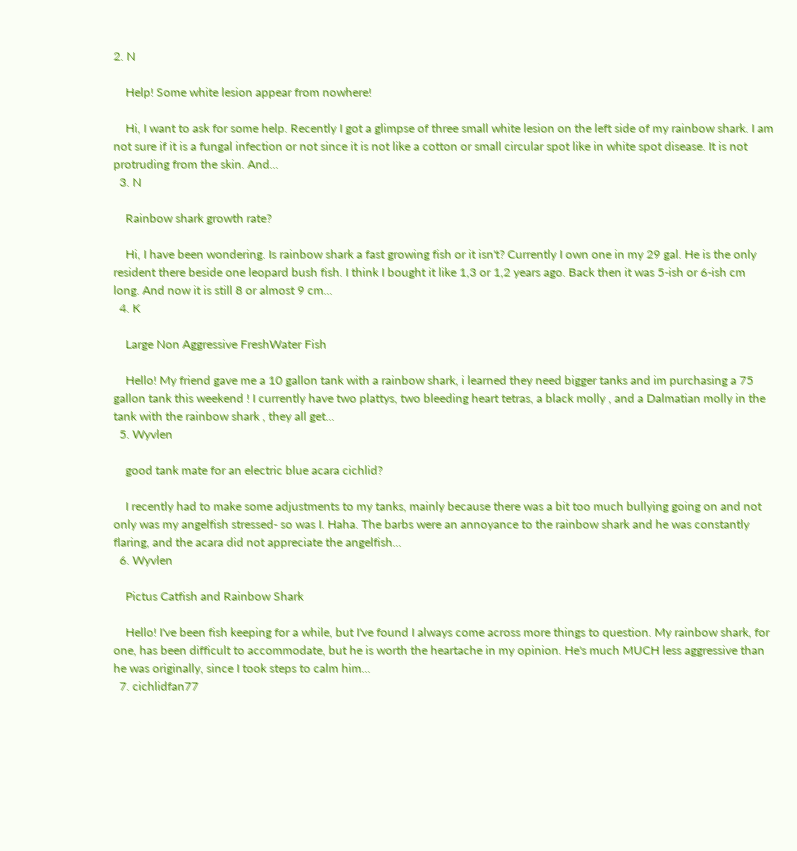2. N

    Help! Some white lesion appear from nowhere!

    Hi, I want to ask for some help. Recently I got a glimpse of three small white lesion on the left side of my rainbow shark. I am not sure if it is a fungal infection or not since it is not like a cotton or small circular spot like in white spot disease. It is not protruding from the skin. And...
  3. N

    Rainbow shark growth rate?

    Hi, I have been wondering. Is rainbow shark a fast growing fish or it isn't? Currently I own one in my 29 gal. He is the only resident there beside one leopard bush fish. I think I bought it like 1,3 or 1,2 years ago. Back then it was 5-ish or 6-ish cm long. And now it is still 8 or almost 9 cm...
  4. K

    Large Non Aggressive FreshWater Fish

    Hello! My friend gave me a 10 gallon tank with a rainbow shark, i learned they need bigger tanks and im purchasing a 75 gallon tank this weekend ! I currently have two plattys, two bleeding heart tetras, a black molly , and a Dalmatian molly in the tank with the rainbow shark , they all get...
  5. Wyvlen

    good tank mate for an electric blue acara cichlid?

    I recently had to make some adjustments to my tanks, mainly because there was a bit too much bullying going on and not only was my angelfish stressed- so was I. Haha. The barbs were an annoyance to the rainbow shark and he was constantly flaring, and the acara did not appreciate the angelfish...
  6. Wyvlen

    Pictus Catfish and Rainbow Shark

    Hello! I've been fish keeping for a while, but I've found I always come across more things to question. My rainbow shark, for one, has been difficult to accommodate, but he is worth the heartache in my opinion. He's much MUCH less aggressive than he was originally, since I took steps to calm him...
  7. cichlidfan77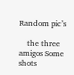Random pic’s

    the three amigos Some shots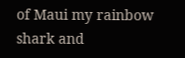of Maui my rainbow shark and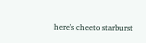here's cheeto starburst